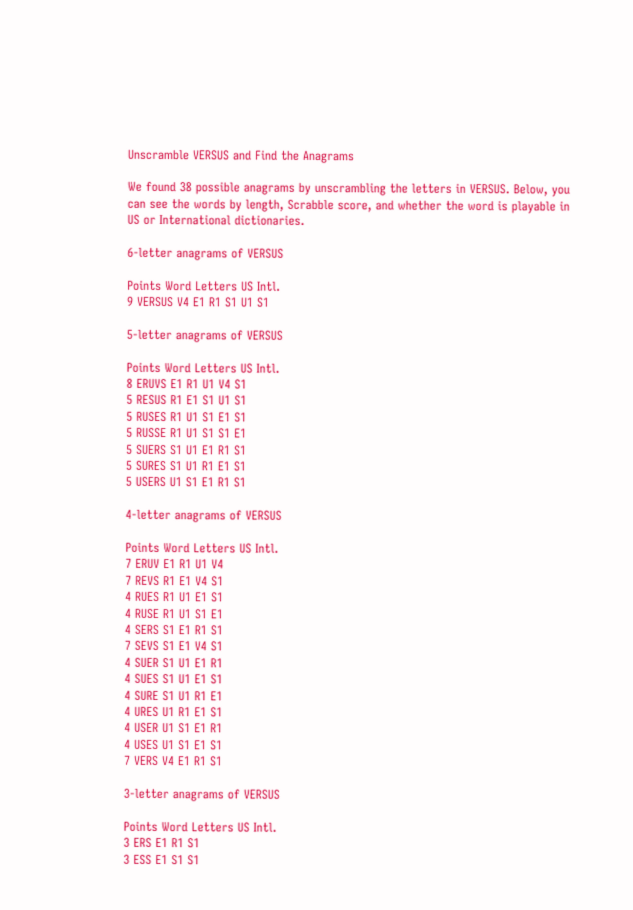Unscramble VERSUS and Find the Anagrams

We found 38 possible anagrams by unscrambling the letters in VERSUS. Below, you can see the words by length, Scrabble score, and whether the word is playable in US or International dictionaries.

6-letter anagrams of VERSUS

Points Word Letters US Intl.
9 VERSUS V4 E1 R1 S1 U1 S1

5-letter anagrams of VERSUS

Points Word Letters US Intl.
8 ERUVS E1 R1 U1 V4 S1
5 RESUS R1 E1 S1 U1 S1
5 RUSES R1 U1 S1 E1 S1
5 RUSSE R1 U1 S1 S1 E1
5 SUERS S1 U1 E1 R1 S1
5 SURES S1 U1 R1 E1 S1
5 USERS U1 S1 E1 R1 S1

4-letter anagrams of VERSUS

Points Word Letters US Intl.
7 ERUV E1 R1 U1 V4
7 REVS R1 E1 V4 S1
4 RUES R1 U1 E1 S1
4 RUSE R1 U1 S1 E1
4 SERS S1 E1 R1 S1
7 SEVS S1 E1 V4 S1
4 SUER S1 U1 E1 R1
4 SUES S1 U1 E1 S1
4 SURE S1 U1 R1 E1
4 URES U1 R1 E1 S1
4 USER U1 S1 E1 R1
4 USES U1 S1 E1 S1
7 VERS V4 E1 R1 S1

3-letter anagrams of VERSUS

Points Word Letters US Intl.
3 ERS E1 R1 S1
3 ESS E1 S1 S1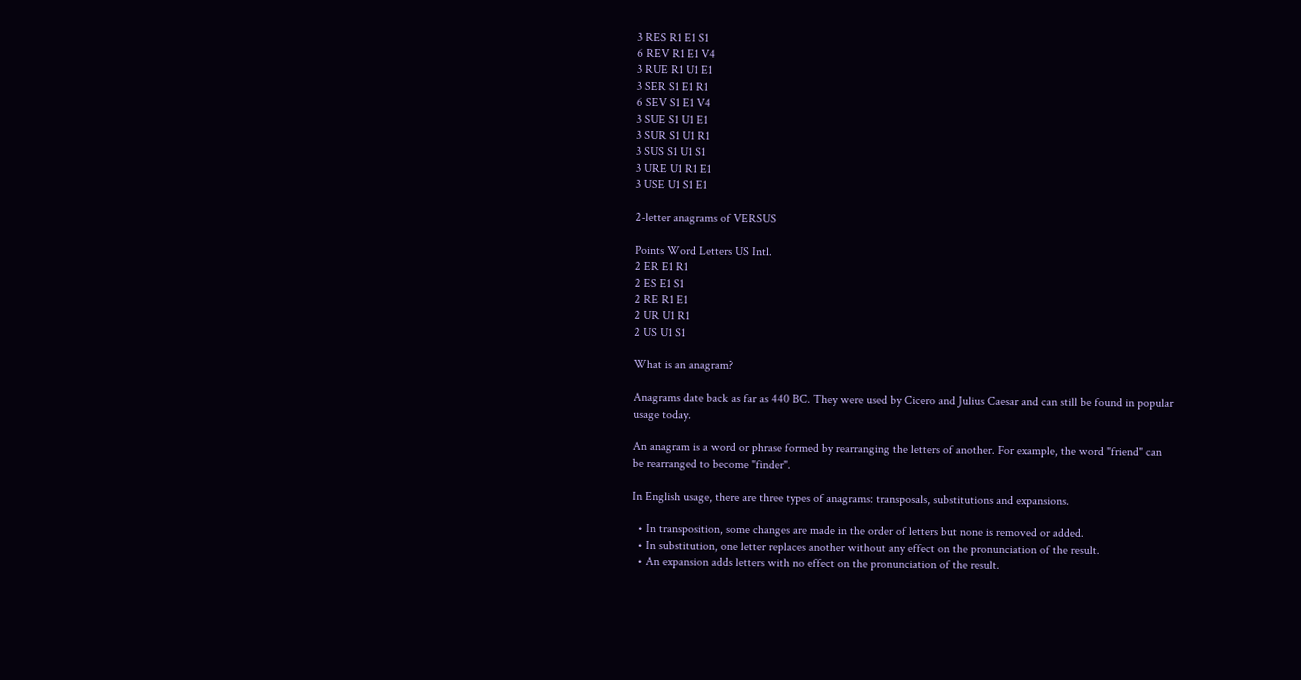3 RES R1 E1 S1
6 REV R1 E1 V4
3 RUE R1 U1 E1
3 SER S1 E1 R1
6 SEV S1 E1 V4
3 SUE S1 U1 E1
3 SUR S1 U1 R1
3 SUS S1 U1 S1
3 URE U1 R1 E1
3 USE U1 S1 E1

2-letter anagrams of VERSUS

Points Word Letters US Intl.
2 ER E1 R1
2 ES E1 S1
2 RE R1 E1
2 UR U1 R1
2 US U1 S1

What is an anagram?

Anagrams date back as far as 440 BC. They were used by Cicero and Julius Caesar and can still be found in popular usage today.

An anagram is a word or phrase formed by rearranging the letters of another. For example, the word "friend" can be rearranged to become "finder".

In English usage, there are three types of anagrams: transposals, substitutions and expansions.

  • In transposition, some changes are made in the order of letters but none is removed or added.
  • In substitution, one letter replaces another without any effect on the pronunciation of the result.
  • An expansion adds letters with no effect on the pronunciation of the result.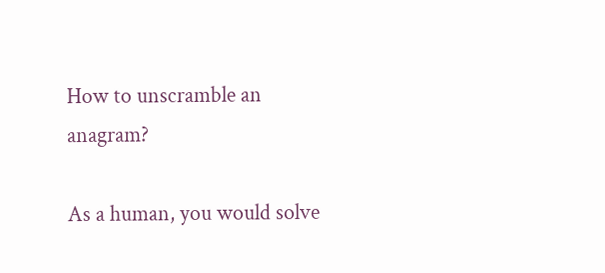How to unscramble an anagram?

As a human, you would solve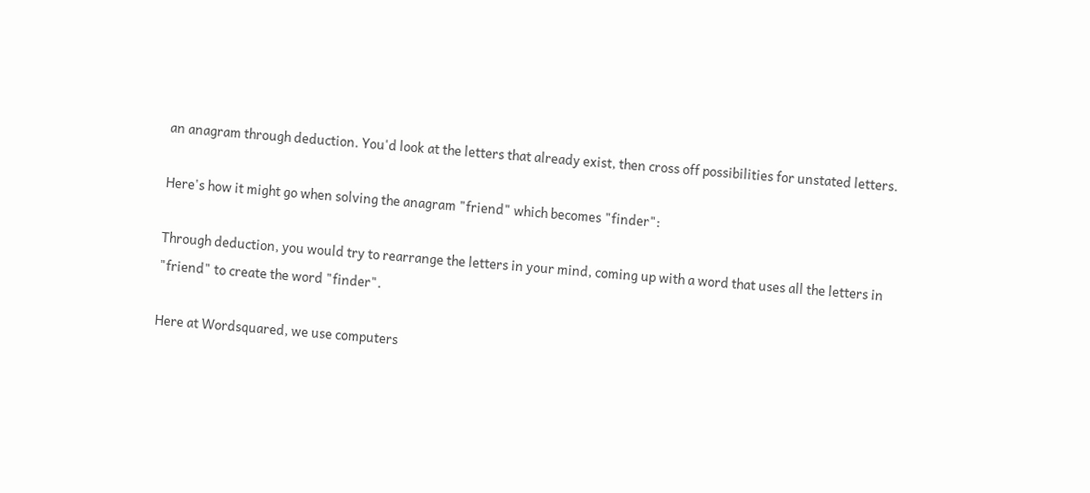an anagram through deduction. You'd look at the letters that already exist, then cross off possibilities for unstated letters.

Here's how it might go when solving the anagram "friend" which becomes "finder":

Through deduction, you would try to rearrange the letters in your mind, coming up with a word that uses all the letters in "friend" to create the word "finder".

Here at Wordsquared, we use computers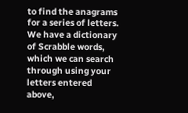to find the anagrams for a series of letters. We have a dictionary of Scrabble words, which we can search through using your letters entered above,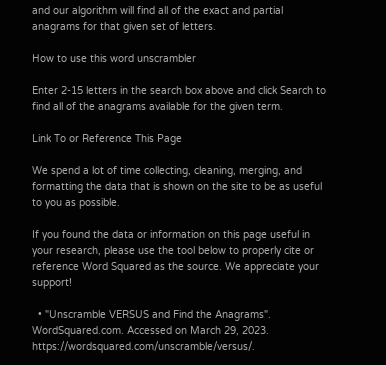and our algorithm will find all of the exact and partial anagrams for that given set of letters.

How to use this word unscrambler

Enter 2-15 letters in the search box above and click Search to find all of the anagrams available for the given term.

Link To or Reference This Page

We spend a lot of time collecting, cleaning, merging, and formatting the data that is shown on the site to be as useful to you as possible.

If you found the data or information on this page useful in your research, please use the tool below to properly cite or reference Word Squared as the source. We appreciate your support!

  • "Unscramble VERSUS and Find the Anagrams". WordSquared.com. Accessed on March 29, 2023. https://wordsquared.com/unscramble/versus/.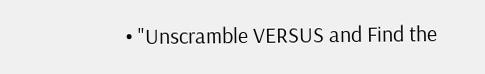• "Unscramble VERSUS and Find the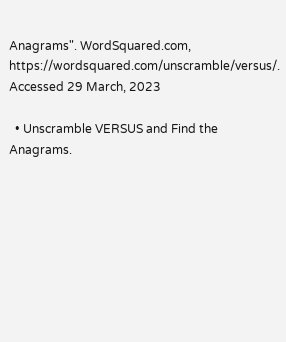Anagrams". WordSquared.com, https://wordsquared.com/unscramble/versus/. Accessed 29 March, 2023

  • Unscramble VERSUS and Find the Anagrams.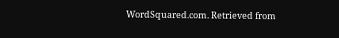WordSquared.com. Retrieved from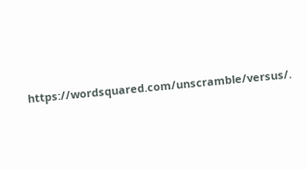https://wordsquared.com/unscramble/versus/.